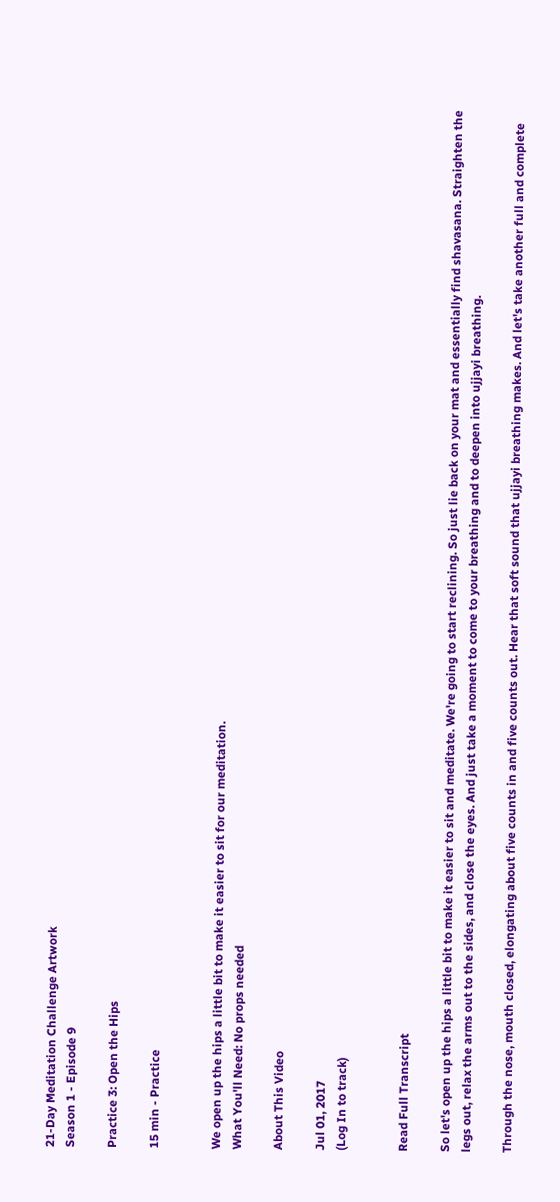21-Day Meditation Challenge Artwork
Season 1 - Episode 9

Practice 3: Open the Hips

15 min - Practice


We open up the hips a little bit to make it easier to sit for our meditation.
What You'll Need: No props needed

About This Video

Jul 01, 2017
(Log In to track)


Read Full Transcript

So let's open up the hips a little bit to make it easier to sit and meditate. We're going to start reclining. So just lie back on your mat and essentially find shavasana. Straighten the legs out, relax the arms out to the sides, and close the eyes. And just take a moment to come to your breathing and to deepen into ujjayi breathing.

Through the nose, mouth closed, elongating about five counts in and five counts out. Hear that soft sound that ujjayi breathing makes. And let's take another full and complete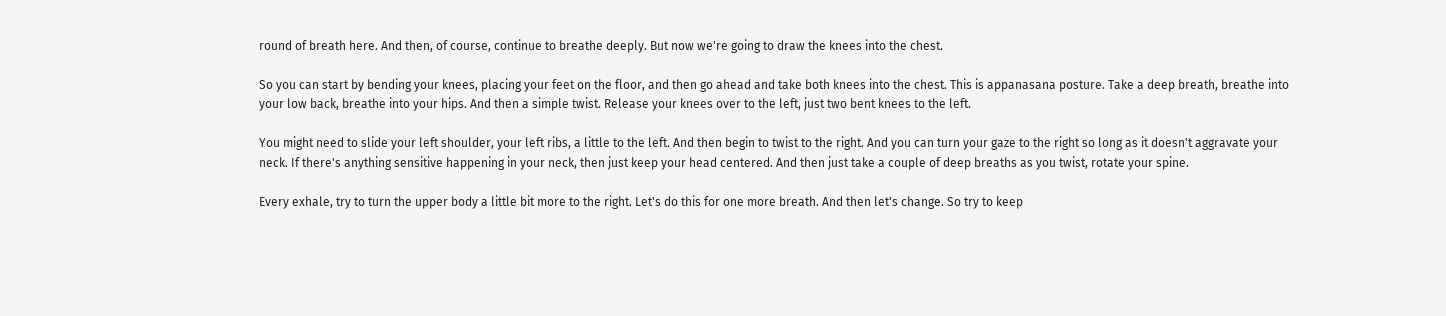round of breath here. And then, of course, continue to breathe deeply. But now we're going to draw the knees into the chest.

So you can start by bending your knees, placing your feet on the floor, and then go ahead and take both knees into the chest. This is appanasana posture. Take a deep breath, breathe into your low back, breathe into your hips. And then a simple twist. Release your knees over to the left, just two bent knees to the left.

You might need to slide your left shoulder, your left ribs, a little to the left. And then begin to twist to the right. And you can turn your gaze to the right so long as it doesn't aggravate your neck. If there's anything sensitive happening in your neck, then just keep your head centered. And then just take a couple of deep breaths as you twist, rotate your spine.

Every exhale, try to turn the upper body a little bit more to the right. Let's do this for one more breath. And then let's change. So try to keep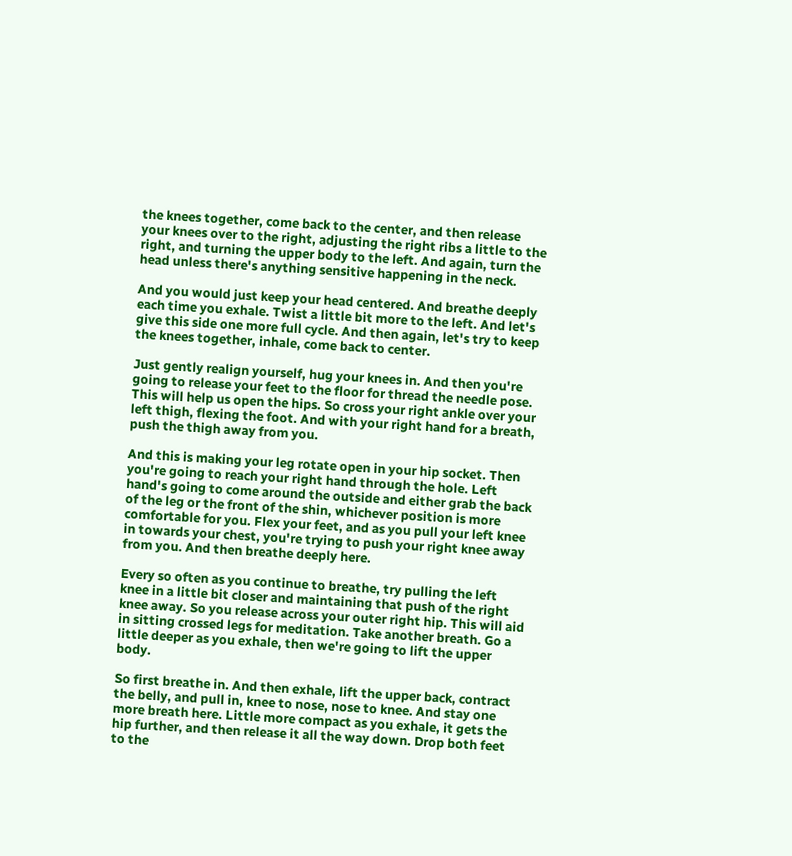the knees together, come back to the center, and then release your knees over to the right, adjusting the right ribs a little to the right, and turning the upper body to the left. And again, turn the head unless there's anything sensitive happening in the neck.

And you would just keep your head centered. And breathe deeply each time you exhale. Twist a little bit more to the left. And let's give this side one more full cycle. And then again, let's try to keep the knees together, inhale, come back to center.

Just gently realign yourself, hug your knees in. And then you're going to release your feet to the floor for thread the needle pose. This will help us open the hips. So cross your right ankle over your left thigh, flexing the foot. And with your right hand for a breath, push the thigh away from you.

And this is making your leg rotate open in your hip socket. Then you're going to reach your right hand through the hole. Left hand's going to come around the outside and either grab the back of the leg or the front of the shin, whichever position is more comfortable for you. Flex your feet, and as you pull your left knee in towards your chest, you're trying to push your right knee away from you. And then breathe deeply here.

Every so often as you continue to breathe, try pulling the left knee in a little bit closer and maintaining that push of the right knee away. So you release across your outer right hip. This will aid in sitting crossed legs for meditation. Take another breath. Go a little deeper as you exhale, then we're going to lift the upper body.

So first breathe in. And then exhale, lift the upper back, contract the belly, and pull in, knee to nose, nose to knee. And stay one more breath here. Little more compact as you exhale, it gets the hip further, and then release it all the way down. Drop both feet to the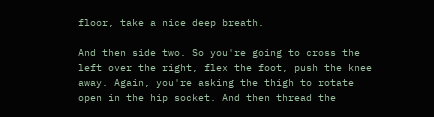floor, take a nice deep breath.

And then side two. So you're going to cross the left over the right, flex the foot, push the knee away. Again, you're asking the thigh to rotate open in the hip socket. And then thread the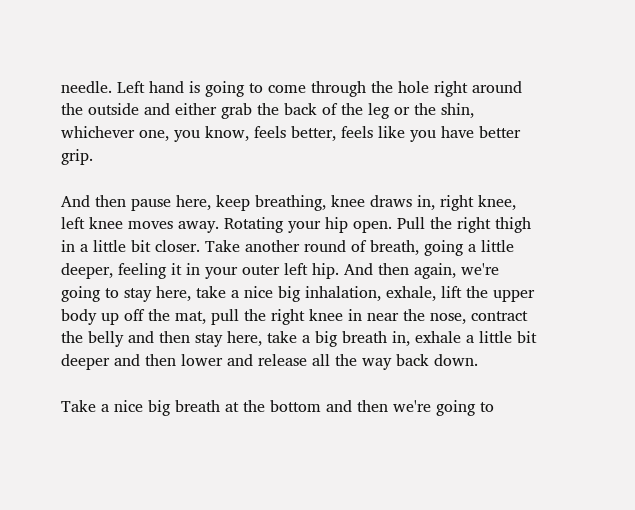needle. Left hand is going to come through the hole right around the outside and either grab the back of the leg or the shin, whichever one, you know, feels better, feels like you have better grip.

And then pause here, keep breathing, knee draws in, right knee, left knee moves away. Rotating your hip open. Pull the right thigh in a little bit closer. Take another round of breath, going a little deeper, feeling it in your outer left hip. And then again, we're going to stay here, take a nice big inhalation, exhale, lift the upper body up off the mat, pull the right knee in near the nose, contract the belly and then stay here, take a big breath in, exhale a little bit deeper and then lower and release all the way back down.

Take a nice big breath at the bottom and then we're going to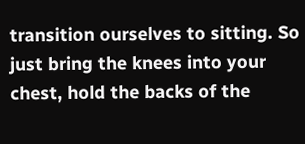transition ourselves to sitting. So just bring the knees into your chest, hold the backs of the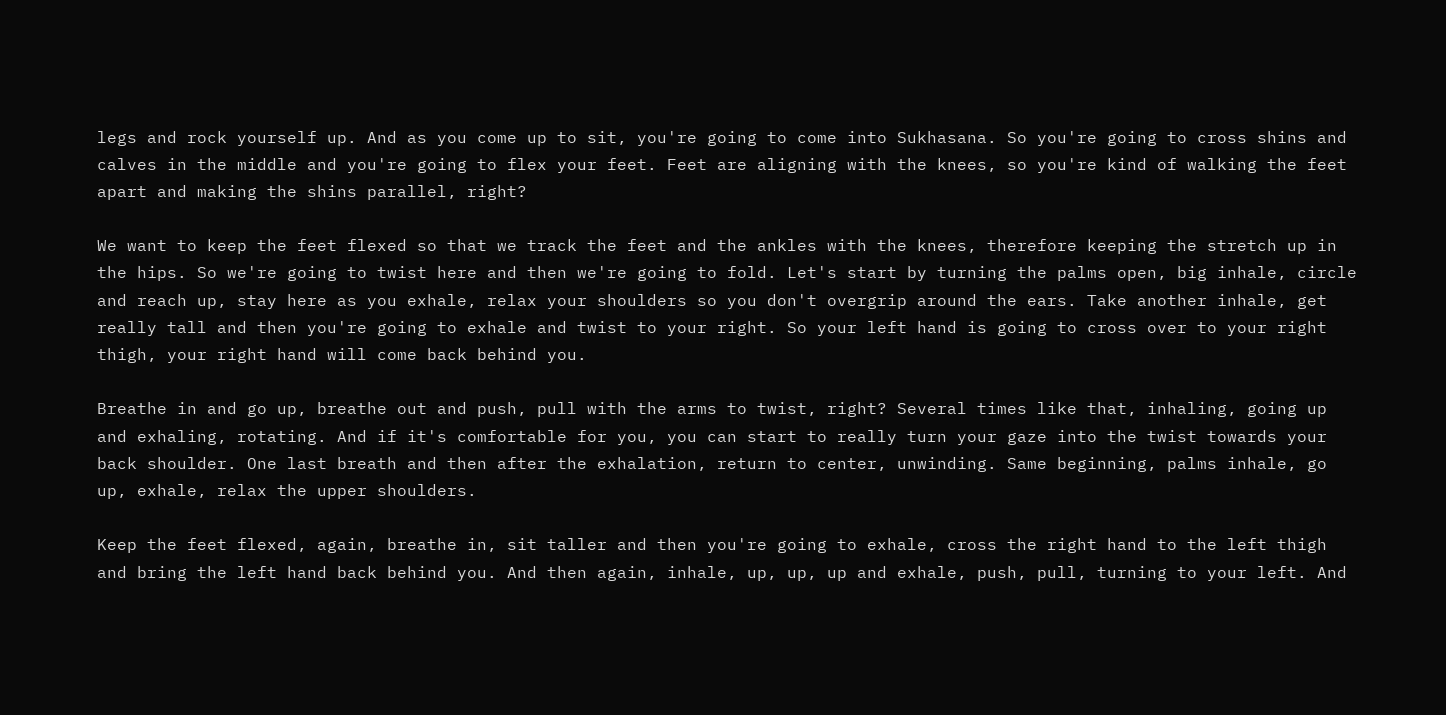legs and rock yourself up. And as you come up to sit, you're going to come into Sukhasana. So you're going to cross shins and calves in the middle and you're going to flex your feet. Feet are aligning with the knees, so you're kind of walking the feet apart and making the shins parallel, right?

We want to keep the feet flexed so that we track the feet and the ankles with the knees, therefore keeping the stretch up in the hips. So we're going to twist here and then we're going to fold. Let's start by turning the palms open, big inhale, circle and reach up, stay here as you exhale, relax your shoulders so you don't overgrip around the ears. Take another inhale, get really tall and then you're going to exhale and twist to your right. So your left hand is going to cross over to your right thigh, your right hand will come back behind you.

Breathe in and go up, breathe out and push, pull with the arms to twist, right? Several times like that, inhaling, going up and exhaling, rotating. And if it's comfortable for you, you can start to really turn your gaze into the twist towards your back shoulder. One last breath and then after the exhalation, return to center, unwinding. Same beginning, palms inhale, go up, exhale, relax the upper shoulders.

Keep the feet flexed, again, breathe in, sit taller and then you're going to exhale, cross the right hand to the left thigh and bring the left hand back behind you. And then again, inhale, up, up, up and exhale, push, pull, turning to your left. And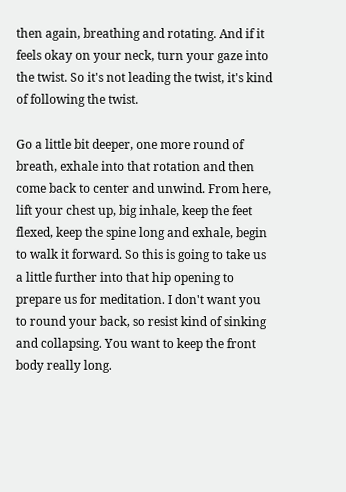then again, breathing and rotating. And if it feels okay on your neck, turn your gaze into the twist. So it's not leading the twist, it's kind of following the twist.

Go a little bit deeper, one more round of breath, exhale into that rotation and then come back to center and unwind. From here, lift your chest up, big inhale, keep the feet flexed, keep the spine long and exhale, begin to walk it forward. So this is going to take us a little further into that hip opening to prepare us for meditation. I don't want you to round your back, so resist kind of sinking and collapsing. You want to keep the front body really long.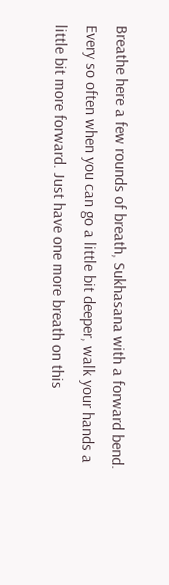Breathe here a few rounds of breath, Sukhasana with a forward bend. Every so often when you can go a little bit deeper, walk your hands a little bit more forward. Just have one more breath on this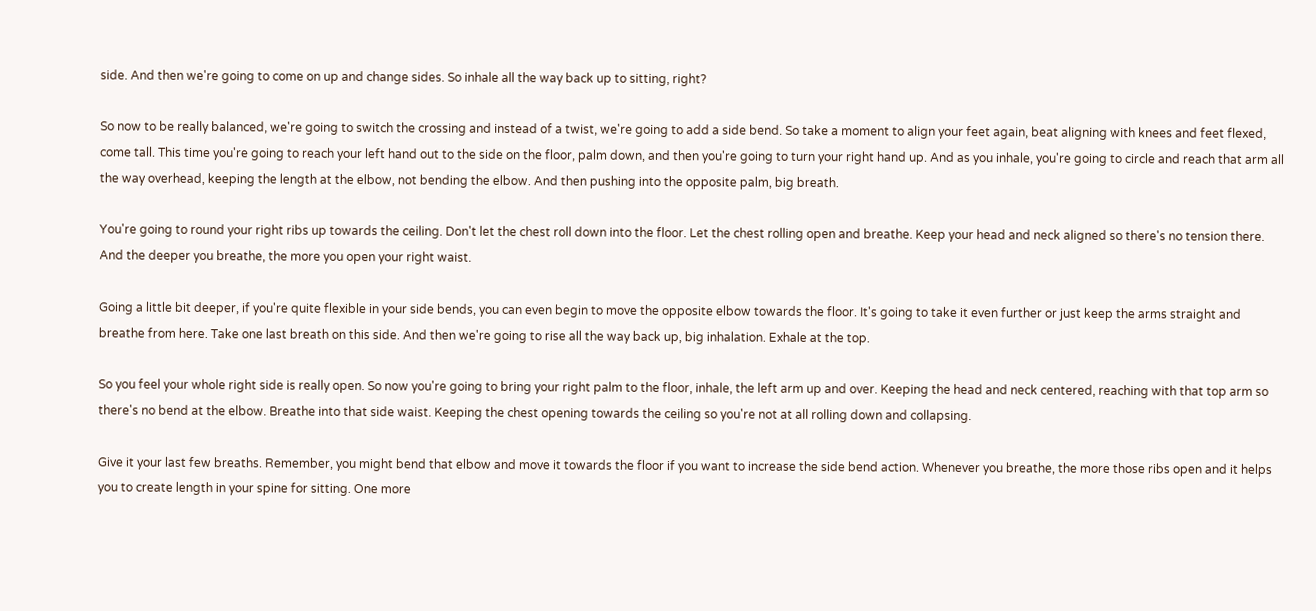side. And then we're going to come on up and change sides. So inhale all the way back up to sitting, right?

So now to be really balanced, we're going to switch the crossing and instead of a twist, we're going to add a side bend. So take a moment to align your feet again, beat aligning with knees and feet flexed, come tall. This time you're going to reach your left hand out to the side on the floor, palm down, and then you're going to turn your right hand up. And as you inhale, you're going to circle and reach that arm all the way overhead, keeping the length at the elbow, not bending the elbow. And then pushing into the opposite palm, big breath.

You're going to round your right ribs up towards the ceiling. Don't let the chest roll down into the floor. Let the chest rolling open and breathe. Keep your head and neck aligned so there's no tension there. And the deeper you breathe, the more you open your right waist.

Going a little bit deeper, if you're quite flexible in your side bends, you can even begin to move the opposite elbow towards the floor. It's going to take it even further or just keep the arms straight and breathe from here. Take one last breath on this side. And then we're going to rise all the way back up, big inhalation. Exhale at the top.

So you feel your whole right side is really open. So now you're going to bring your right palm to the floor, inhale, the left arm up and over. Keeping the head and neck centered, reaching with that top arm so there's no bend at the elbow. Breathe into that side waist. Keeping the chest opening towards the ceiling so you're not at all rolling down and collapsing.

Give it your last few breaths. Remember, you might bend that elbow and move it towards the floor if you want to increase the side bend action. Whenever you breathe, the more those ribs open and it helps you to create length in your spine for sitting. One more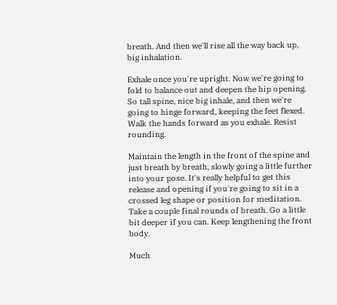breath. And then we'll rise all the way back up, big inhalation.

Exhale once you're upright. Now we're going to fold to balance out and deepen the hip opening. So tall spine, nice big inhale, and then we're going to hinge forward, keeping the feet flexed. Walk the hands forward as you exhale. Resist rounding.

Maintain the length in the front of the spine and just breath by breath, slowly going a little further into your pose. It's really helpful to get this release and opening if you're going to sit in a crossed leg shape or position for meditation. Take a couple final rounds of breath. Go a little bit deeper if you can. Keep lengthening the front body.

Much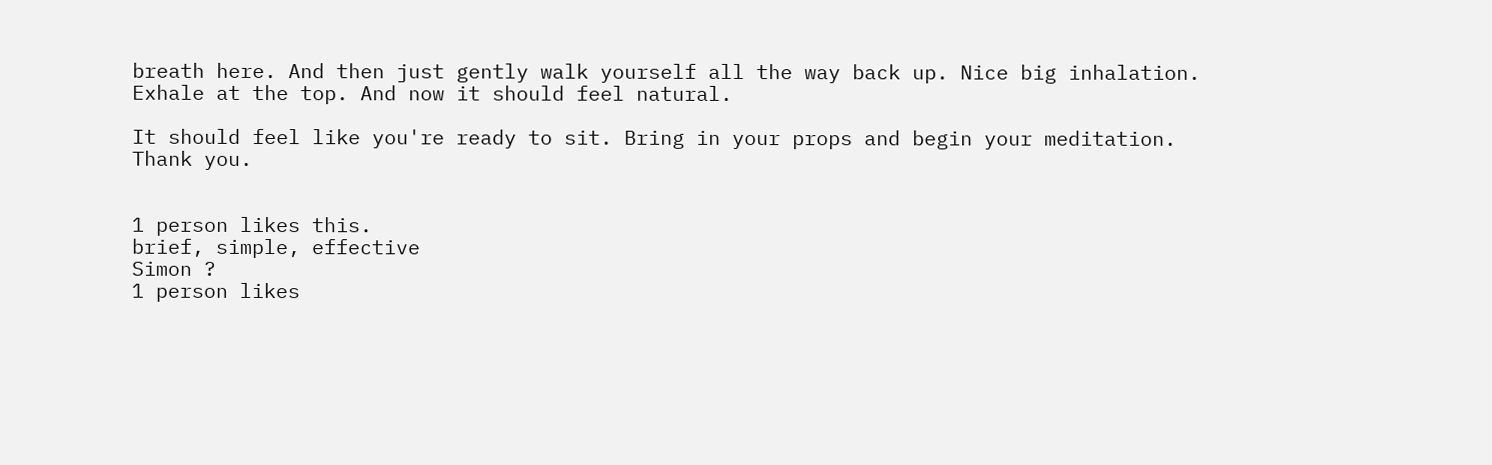breath here. And then just gently walk yourself all the way back up. Nice big inhalation. Exhale at the top. And now it should feel natural.

It should feel like you're ready to sit. Bring in your props and begin your meditation. Thank you.


1 person likes this.
brief, simple, effective
Simon ?
1 person likes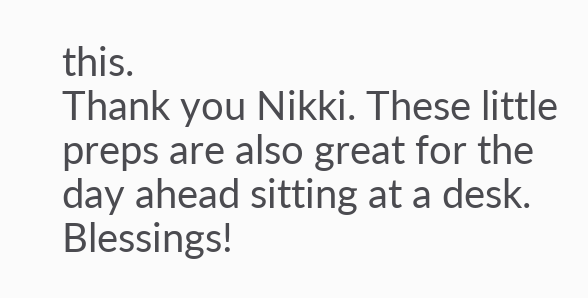this.
Thank you Nikki. These little preps are also great for the day ahead sitting at a desk. Blessings!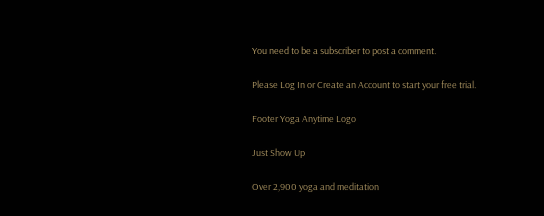You need to be a subscriber to post a comment.

Please Log In or Create an Account to start your free trial.

Footer Yoga Anytime Logo

Just Show Up

Over 2,900 yoga and meditation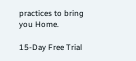practices to bring you Home.

15-Day Free Trial